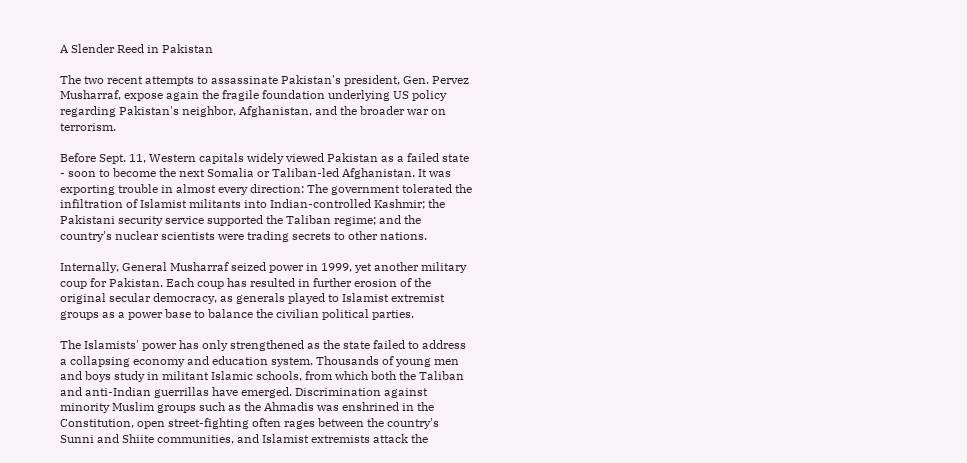A Slender Reed in Pakistan

The two recent attempts to assassinate Pakistan's president, Gen. Pervez Musharraf, expose again the fragile foundation underlying US policy regarding Pakistan's neighbor, Afghanistan, and the broader war on terrorism.

Before Sept. 11, Western capitals widely viewed Pakistan as a failed state - soon to become the next Somalia or Taliban-led Afghanistan. It was exporting trouble in almost every direction: The government tolerated the infiltration of Islamist militants into Indian-controlled Kashmir; the Pakistani security service supported the Taliban regime; and the country's nuclear scientists were trading secrets to other nations.

Internally, General Musharraf seized power in 1999, yet another military coup for Pakistan. Each coup has resulted in further erosion of the original secular democracy, as generals played to Islamist extremist groups as a power base to balance the civilian political parties.

The Islamists' power has only strengthened as the state failed to address a collapsing economy and education system. Thousands of young men and boys study in militant Islamic schools, from which both the Taliban and anti-Indian guerrillas have emerged. Discrimination against minority Muslim groups such as the Ahmadis was enshrined in the Constitution, open street-fighting often rages between the country's Sunni and Shiite communities, and Islamist extremists attack the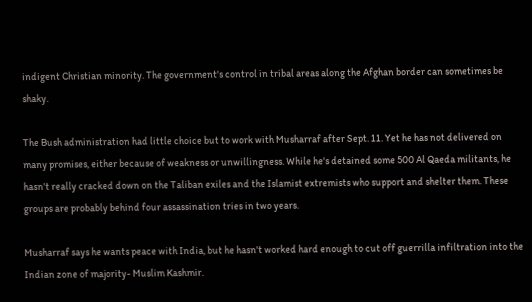indigent Christian minority. The government's control in tribal areas along the Afghan border can sometimes be shaky.

The Bush administration had little choice but to work with Musharraf after Sept. 11. Yet he has not delivered on many promises, either because of weakness or unwillingness. While he's detained some 500 Al Qaeda militants, he hasn't really cracked down on the Taliban exiles and the Islamist extremists who support and shelter them. These groups are probably behind four assassination tries in two years.

Musharraf says he wants peace with India, but he hasn't worked hard enough to cut off guerrilla infiltration into the Indian zone of majority- Muslim Kashmir.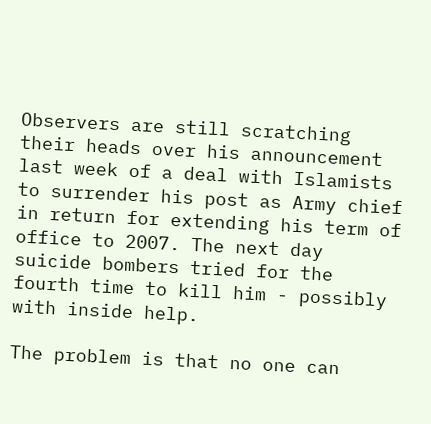Observers are still scratching their heads over his announcement last week of a deal with Islamists to surrender his post as Army chief in return for extending his term of office to 2007. The next day suicide bombers tried for the fourth time to kill him - possibly with inside help.

The problem is that no one can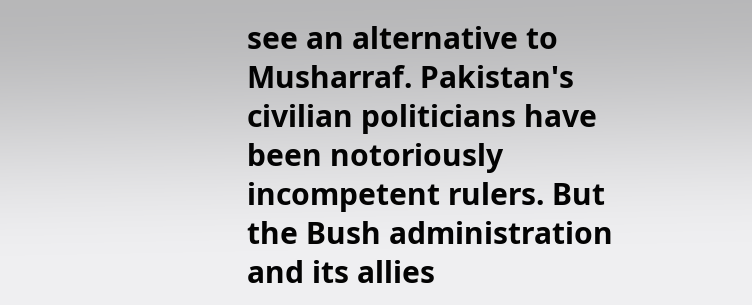see an alternative to Musharraf. Pakistan's civilian politicians have been notoriously incompetent rulers. But the Bush administration and its allies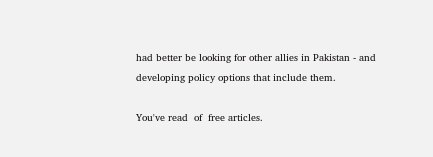had better be looking for other allies in Pakistan - and developing policy options that include them.

You've read  of  free articles.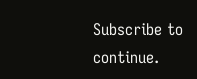Subscribe to continue.